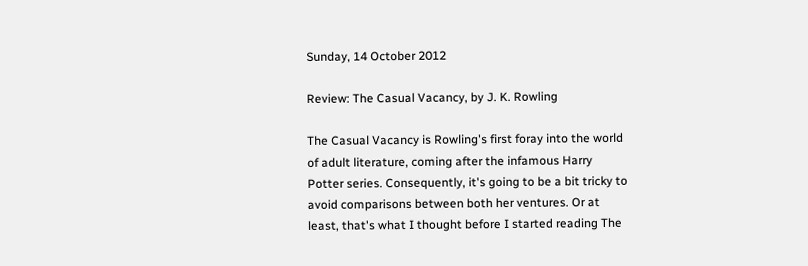Sunday, 14 October 2012

Review: The Casual Vacancy, by J. K. Rowling

The Casual Vacancy is Rowling's first foray into the world of adult literature, coming after the infamous Harry Potter series. Consequently, it's going to be a bit tricky to avoid comparisons between both her ventures. Or at least, that's what I thought before I started reading The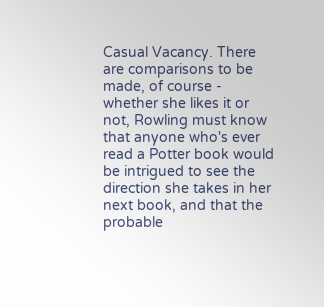Casual Vacancy. There are comparisons to be made, of course - whether she likes it or not, Rowling must know that anyone who's ever read a Potter book would be intrigued to see the direction she takes in her next book, and that the probable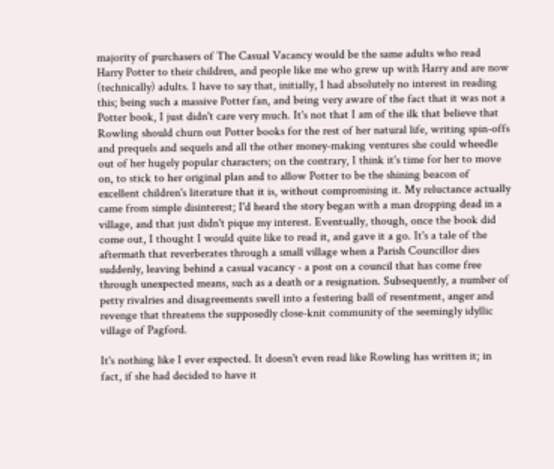majority of purchasers of The Casual Vacancy would be the same adults who read Harry Potter to their children, and people like me who grew up with Harry and are now (technically) adults. I have to say that, initially, I had absolutely no interest in reading this; being such a massive Potter fan, and being very aware of the fact that it was not a Potter book, I just didn't care very much. It's not that I am of the ilk that believe that Rowling should churn out Potter books for the rest of her natural life, writing spin-offs and prequels and sequels and all the other money-making ventures she could wheedle out of her hugely popular characters; on the contrary, I think it's time for her to move on, to stick to her original plan and to allow Potter to be the shining beacon of excellent children's literature that it is, without compromising it. My reluctance actually came from simple disinterest; I'd heard the story began with a man dropping dead in a village, and that just didn't pique my interest. Eventually, though, once the book did come out, I thought I would quite like to read it, and gave it a go. It's a tale of the aftermath that reverberates through a small village when a Parish Councillor dies suddenly, leaving behind a casual vacancy - a post on a council that has come free through unexpected means, such as a death or a resignation. Subsequently, a number of petty rivalries and disagreements swell into a festering ball of resentment, anger and revenge that threatens the supposedly close-knit community of the seemingly idyllic village of Pagford.

It's nothing like I ever expected. It doesn't even read like Rowling has written it; in fact, if she had decided to have it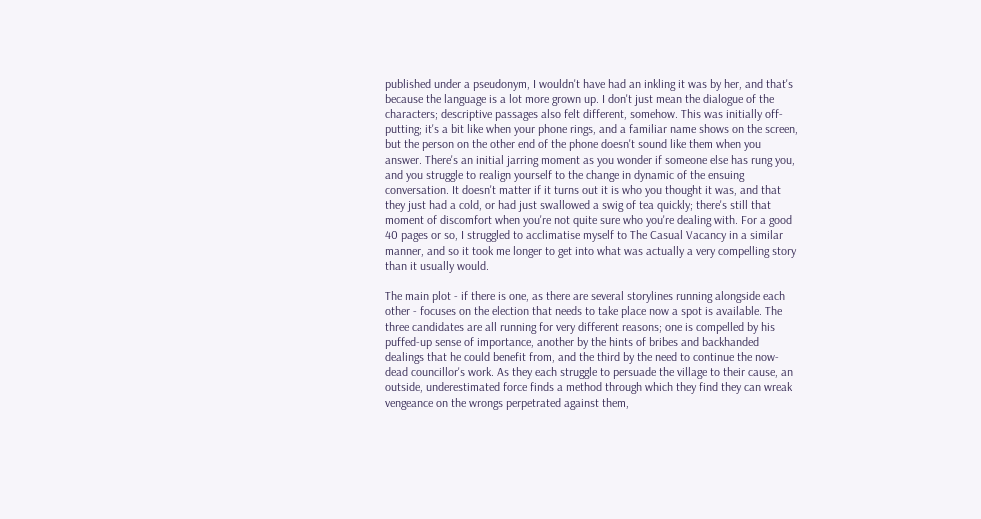published under a pseudonym, I wouldn't have had an inkling it was by her, and that's because the language is a lot more grown up. I don't just mean the dialogue of the characters; descriptive passages also felt different, somehow. This was initially off-putting; it's a bit like when your phone rings, and a familiar name shows on the screen, but the person on the other end of the phone doesn't sound like them when you answer. There's an initial jarring moment as you wonder if someone else has rung you, and you struggle to realign yourself to the change in dynamic of the ensuing conversation. It doesn't matter if it turns out it is who you thought it was, and that they just had a cold, or had just swallowed a swig of tea quickly; there's still that moment of discomfort when you're not quite sure who you're dealing with. For a good 40 pages or so, I struggled to acclimatise myself to The Casual Vacancy in a similar manner, and so it took me longer to get into what was actually a very compelling story than it usually would.

The main plot - if there is one, as there are several storylines running alongside each other - focuses on the election that needs to take place now a spot is available. The three candidates are all running for very different reasons; one is compelled by his puffed-up sense of importance, another by the hints of bribes and backhanded dealings that he could benefit from, and the third by the need to continue the now-dead councillor's work. As they each struggle to persuade the village to their cause, an outside, underestimated force finds a method through which they find they can wreak vengeance on the wrongs perpetrated against them,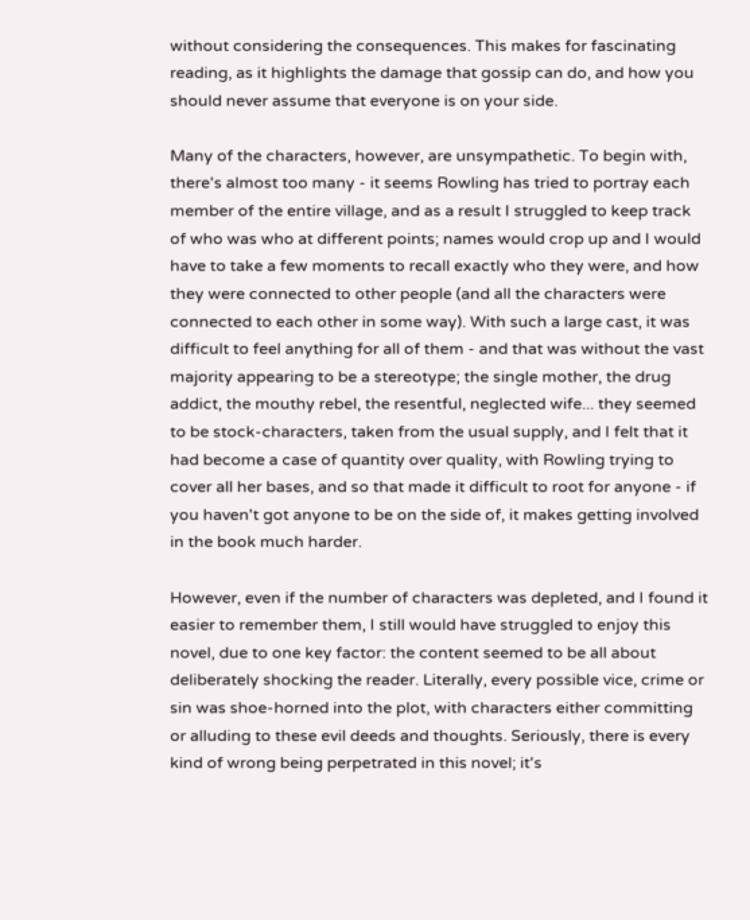without considering the consequences. This makes for fascinating reading, as it highlights the damage that gossip can do, and how you should never assume that everyone is on your side.

Many of the characters, however, are unsympathetic. To begin with, there's almost too many - it seems Rowling has tried to portray each member of the entire village, and as a result I struggled to keep track of who was who at different points; names would crop up and I would have to take a few moments to recall exactly who they were, and how they were connected to other people (and all the characters were connected to each other in some way). With such a large cast, it was difficult to feel anything for all of them - and that was without the vast majority appearing to be a stereotype; the single mother, the drug addict, the mouthy rebel, the resentful, neglected wife... they seemed to be stock-characters, taken from the usual supply, and I felt that it had become a case of quantity over quality, with Rowling trying to cover all her bases, and so that made it difficult to root for anyone - if you haven't got anyone to be on the side of, it makes getting involved in the book much harder.

However, even if the number of characters was depleted, and I found it easier to remember them, I still would have struggled to enjoy this novel, due to one key factor: the content seemed to be all about deliberately shocking the reader. Literally, every possible vice, crime or sin was shoe-horned into the plot, with characters either committing or alluding to these evil deeds and thoughts. Seriously, there is every kind of wrong being perpetrated in this novel; it's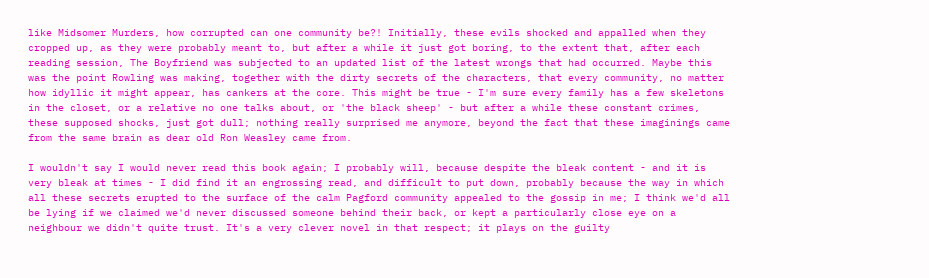like Midsomer Murders, how corrupted can one community be?! Initially, these evils shocked and appalled when they cropped up, as they were probably meant to, but after a while it just got boring, to the extent that, after each reading session, The Boyfriend was subjected to an updated list of the latest wrongs that had occurred. Maybe this was the point Rowling was making, together with the dirty secrets of the characters, that every community, no matter how idyllic it might appear, has cankers at the core. This might be true - I'm sure every family has a few skeletons in the closet, or a relative no one talks about, or 'the black sheep' - but after a while these constant crimes, these supposed shocks, just got dull; nothing really surprised me anymore, beyond the fact that these imaginings came from the same brain as dear old Ron Weasley came from.

I wouldn't say I would never read this book again; I probably will, because despite the bleak content - and it is very bleak at times - I did find it an engrossing read, and difficult to put down, probably because the way in which all these secrets erupted to the surface of the calm Pagford community appealed to the gossip in me; I think we'd all be lying if we claimed we'd never discussed someone behind their back, or kept a particularly close eye on a neighbour we didn't quite trust. It's a very clever novel in that respect; it plays on the guilty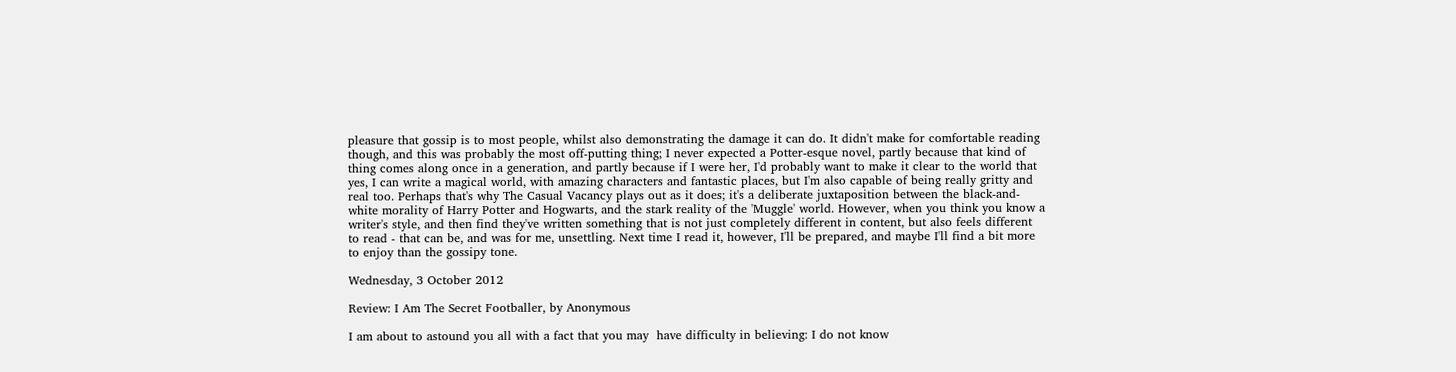pleasure that gossip is to most people, whilst also demonstrating the damage it can do. It didn't make for comfortable reading though, and this was probably the most off-putting thing; I never expected a Potter-esque novel, partly because that kind of thing comes along once in a generation, and partly because if I were her, I'd probably want to make it clear to the world that yes, I can write a magical world, with amazing characters and fantastic places, but I'm also capable of being really gritty and real too. Perhaps that's why The Casual Vacancy plays out as it does; it's a deliberate juxtaposition between the black-and-white morality of Harry Potter and Hogwarts, and the stark reality of the 'Muggle' world. However, when you think you know a writer's style, and then find they've written something that is not just completely different in content, but also feels different to read - that can be, and was for me, unsettling. Next time I read it, however, I'll be prepared, and maybe I'll find a bit more to enjoy than the gossipy tone.

Wednesday, 3 October 2012

Review: I Am The Secret Footballer, by Anonymous

I am about to astound you all with a fact that you may  have difficulty in believing: I do not know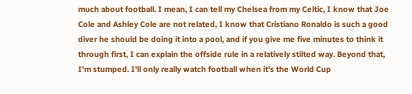much about football. I mean, I can tell my Chelsea from my Celtic, I know that Joe Cole and Ashley Cole are not related, I know that Cristiano Ronaldo is such a good diver he should be doing it into a pool, and if you give me five minutes to think it through first, I can explain the offside rule in a relatively stilted way. Beyond that, I'm stumped. I'll only really watch football when it's the World Cup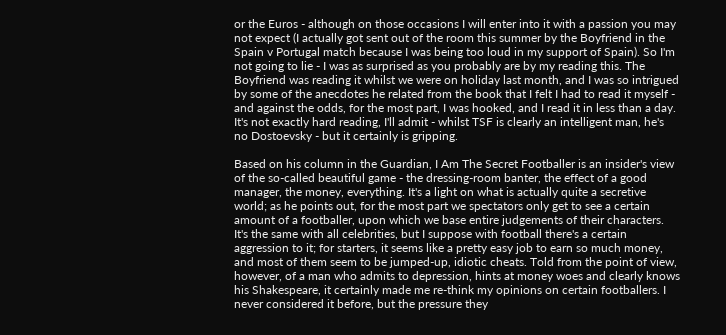or the Euros - although on those occasions I will enter into it with a passion you may not expect (I actually got sent out of the room this summer by the Boyfriend in the Spain v Portugal match because I was being too loud in my support of Spain). So I'm not going to lie - I was as surprised as you probably are by my reading this. The Boyfriend was reading it whilst we were on holiday last month, and I was so intrigued by some of the anecdotes he related from the book that I felt I had to read it myself - and against the odds, for the most part, I was hooked, and I read it in less than a day. It's not exactly hard reading, I'll admit - whilst TSF is clearly an intelligent man, he's no Dostoevsky - but it certainly is gripping.

Based on his column in the Guardian, I Am The Secret Footballer is an insider's view of the so-called beautiful game - the dressing-room banter, the effect of a good manager, the money, everything. It's a light on what is actually quite a secretive world; as he points out, for the most part we spectators only get to see a certain amount of a footballer, upon which we base entire judgements of their characters. It's the same with all celebrities, but I suppose with football there's a certain aggression to it; for starters, it seems like a pretty easy job to earn so much money, and most of them seem to be jumped-up, idiotic cheats. Told from the point of view, however, of a man who admits to depression, hints at money woes and clearly knows his Shakespeare, it certainly made me re-think my opinions on certain footballers. I never considered it before, but the pressure they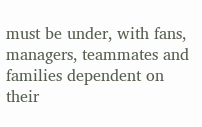must be under, with fans, managers, teammates and families dependent on their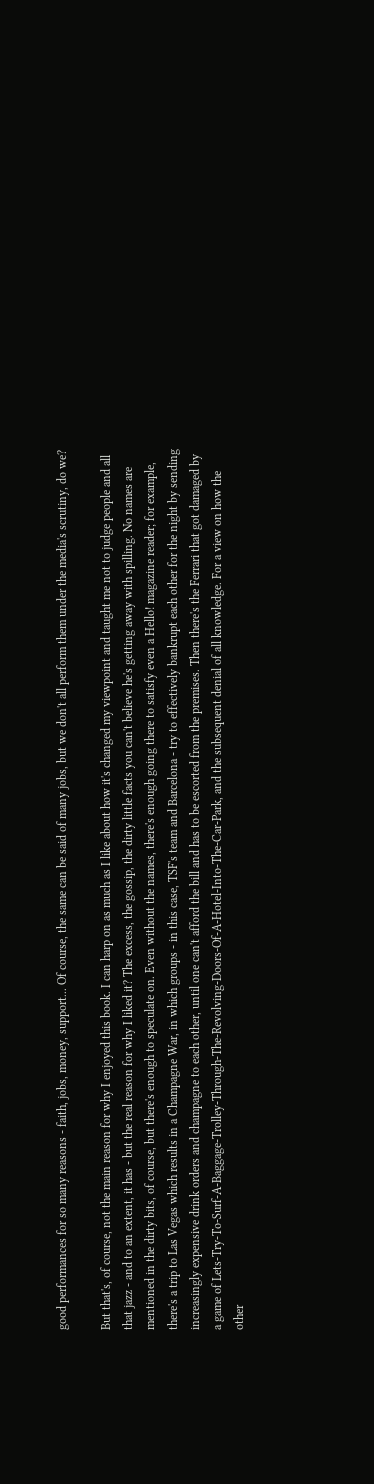good performances for so many reasons - faith, jobs, money, support... Of course, the same can be said of many jobs, but we don't all perform them under the media's scrutiny, do we?

But that's, of course, not the main reason for why I enjoyed this book. I can harp on as much as I like about how it's changed my viewpoint and taught me not to judge people and all that jazz - and to an extent, it has - but the real reason for why I liked it? The excess, the gossip, the dirty little facts you can't believe he's getting away with spilling. No names are mentioned in the dirty bits, of course, but there's enough to speculate on. Even without the names, there's enough going there to satisfy even a Hello! magazine reader; for example, there's a trip to Las Vegas which results in a Champagne War, in which groups - in this case, TSF's team and Barcelona - try to effectively bankrupt each other for the night by sending increasingly expensive drink orders and champagne to each other, until one can't afford the bill and has to be escorted from the premises. Then there's the Ferrari that got damaged by a game of Lets-Try-To-Surf-A-Baggage-Trolley-Through-The-Revolving-Doors-Of-A-Hotel-Into-The-Car-Park, and the subsequent denial of all knowledge. For a view on how the other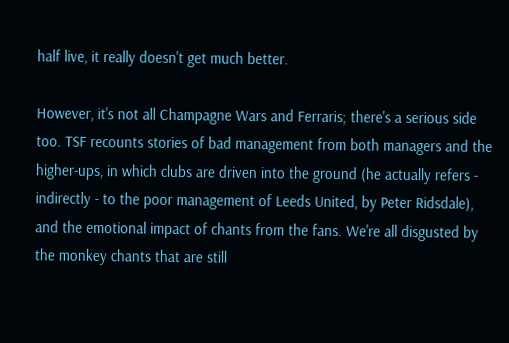half live, it really doesn't get much better.

However, it's not all Champagne Wars and Ferraris; there's a serious side too. TSF recounts stories of bad management from both managers and the higher-ups, in which clubs are driven into the ground (he actually refers - indirectly - to the poor management of Leeds United, by Peter Ridsdale), and the emotional impact of chants from the fans. We're all disgusted by the monkey chants that are still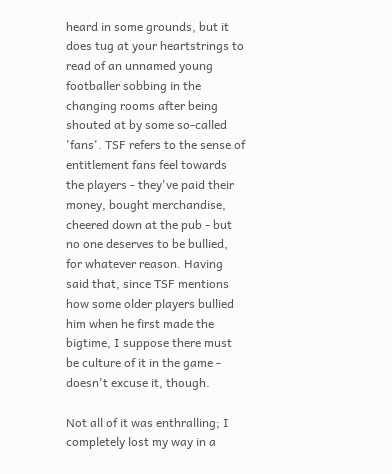heard in some grounds, but it does tug at your heartstrings to read of an unnamed young footballer sobbing in the changing rooms after being shouted at by some so-called 'fans'. TSF refers to the sense of entitlement fans feel towards the players - they've paid their money, bought merchandise, cheered down at the pub - but no one deserves to be bullied, for whatever reason. Having said that, since TSF mentions how some older players bullied him when he first made the bigtime, I suppose there must be culture of it in the game - doesn't excuse it, though.

Not all of it was enthralling; I completely lost my way in a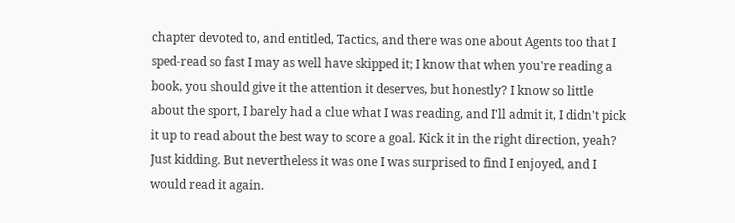chapter devoted to, and entitled, Tactics, and there was one about Agents too that I sped-read so fast I may as well have skipped it; I know that when you're reading a book, you should give it the attention it deserves, but honestly? I know so little about the sport, I barely had a clue what I was reading, and I'll admit it, I didn't pick it up to read about the best way to score a goal. Kick it in the right direction, yeah? Just kidding. But nevertheless it was one I was surprised to find I enjoyed, and I would read it again.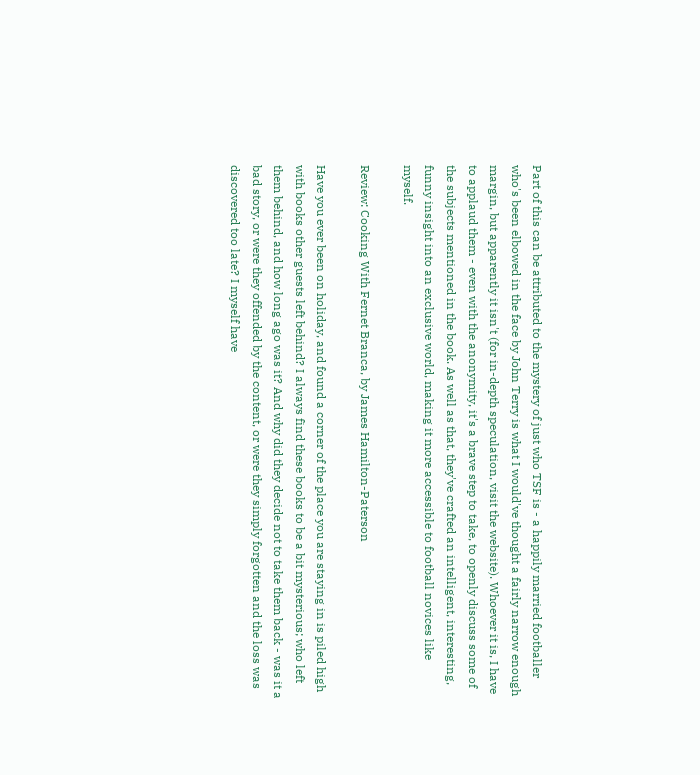Part of this can be attributed to the mystery of just who TSF is - a happily married footballer who's been elbowed in the face by John Terry is what I would've thought a fairly narrow enough margin, but apparently it isn't (for in-depth speculation, visit the website). Whoever it is, I have to applaud them - even with the anonymity, it's a brave step to take, to openly discuss some of the subjects mentioned in the book. As well as that, they've crafted an intelligent, interesting, funny insight into an exclusive world, making it more accessible to football novices like myself.

Review: Cooking With Fernet Branca, by James Hamilton-Paterson

Have you ever been on holiday, and found a corner of the place you are staying in is piled high with books other guests left behind? I always find these books to be a bit mysterious; who left them behind, and how long ago was it? And why did they decide not to take them back - was it a bad story, or were they offended by the content, or were they simply forgotten and the loss was discovered too late? I myself have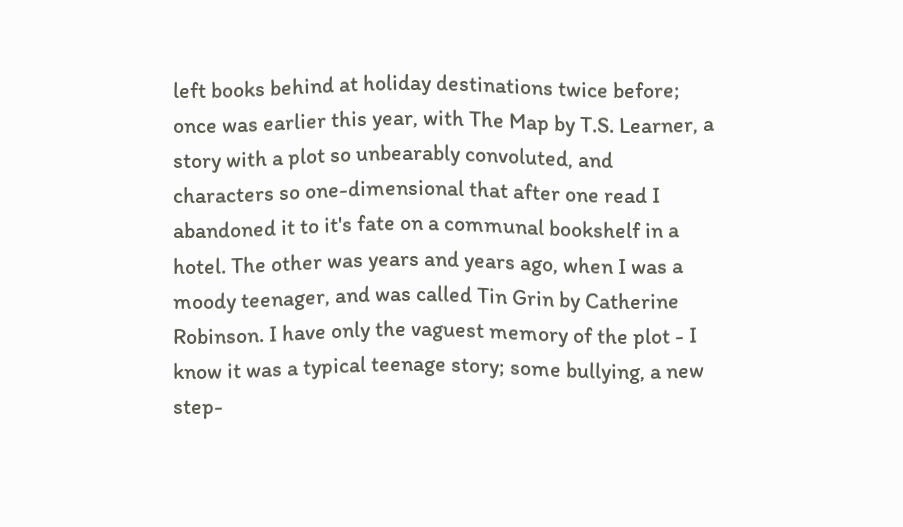left books behind at holiday destinations twice before; once was earlier this year, with The Map by T.S. Learner, a story with a plot so unbearably convoluted, and characters so one-dimensional that after one read I abandoned it to it's fate on a communal bookshelf in a hotel. The other was years and years ago, when I was a moody teenager, and was called Tin Grin by Catherine Robinson. I have only the vaguest memory of the plot - I know it was a typical teenage story; some bullying, a new step-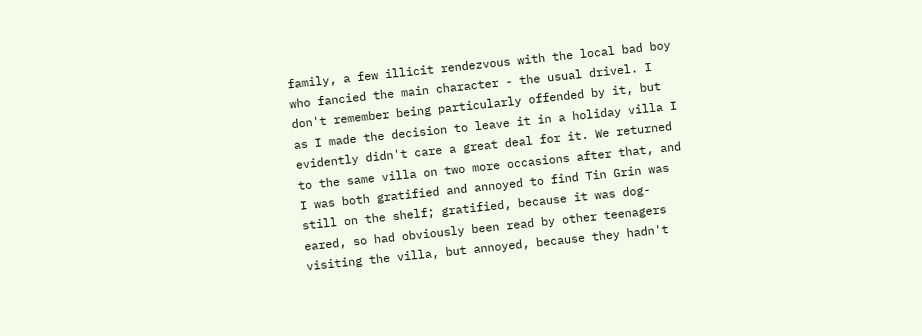family, a few illicit rendezvous with the local bad boy who fancied the main character - the usual drivel. I don't remember being particularly offended by it, but as I made the decision to leave it in a holiday villa I evidently didn't care a great deal for it. We returned to the same villa on two more occasions after that, and I was both gratified and annoyed to find Tin Grin was still on the shelf; gratified, because it was dog-eared, so had obviously been read by other teenagers visiting the villa, but annoyed, because they hadn't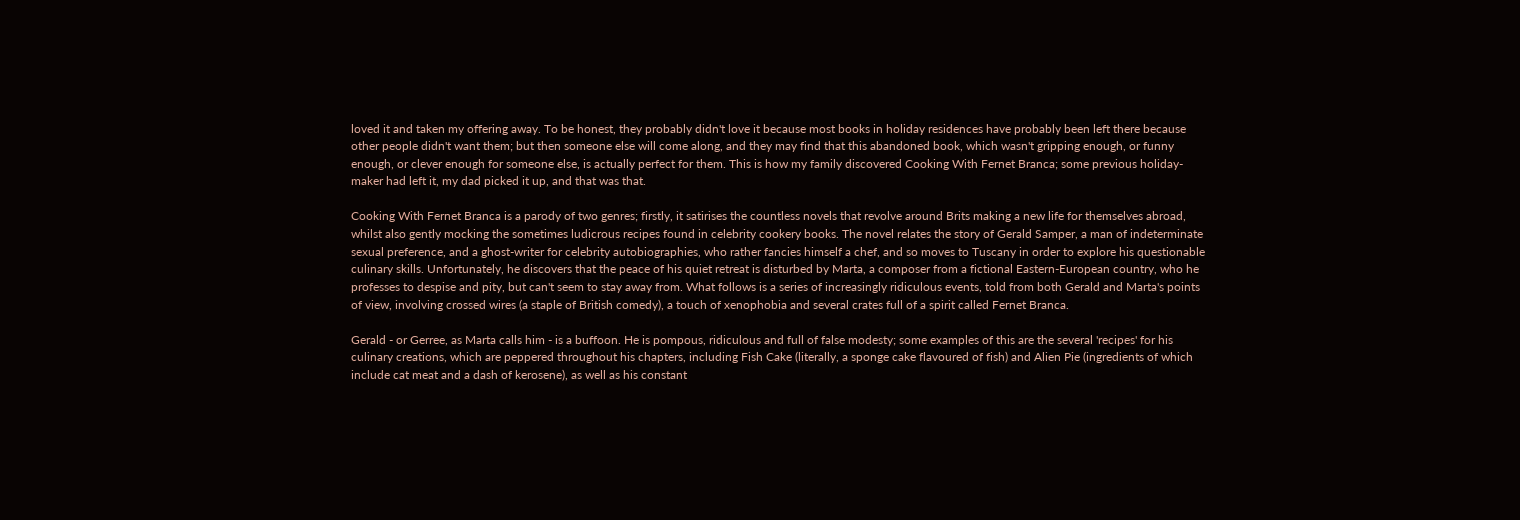loved it and taken my offering away. To be honest, they probably didn't love it because most books in holiday residences have probably been left there because other people didn't want them; but then someone else will come along, and they may find that this abandoned book, which wasn't gripping enough, or funny enough, or clever enough for someone else, is actually perfect for them. This is how my family discovered Cooking With Fernet Branca; some previous holiday-maker had left it, my dad picked it up, and that was that.

Cooking With Fernet Branca is a parody of two genres; firstly, it satirises the countless novels that revolve around Brits making a new life for themselves abroad, whilst also gently mocking the sometimes ludicrous recipes found in celebrity cookery books. The novel relates the story of Gerald Samper, a man of indeterminate sexual preference, and a ghost-writer for celebrity autobiographies, who rather fancies himself a chef, and so moves to Tuscany in order to explore his questionable culinary skills. Unfortunately, he discovers that the peace of his quiet retreat is disturbed by Marta, a composer from a fictional Eastern-European country, who he professes to despise and pity, but can't seem to stay away from. What follows is a series of increasingly ridiculous events, told from both Gerald and Marta's points of view, involving crossed wires (a staple of British comedy), a touch of xenophobia and several crates full of a spirit called Fernet Branca.

Gerald - or Gerree, as Marta calls him - is a buffoon. He is pompous, ridiculous and full of false modesty; some examples of this are the several 'recipes' for his culinary creations, which are peppered throughout his chapters, including Fish Cake (literally, a sponge cake flavoured of fish) and Alien Pie (ingredients of which include cat meat and a dash of kerosene), as well as his constant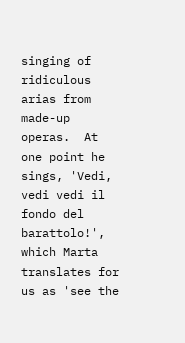singing of ridiculous arias from made-up operas.  At one point he sings, 'Vedi, vedi vedi il fondo del barattolo!', which Marta translates for us as 'see the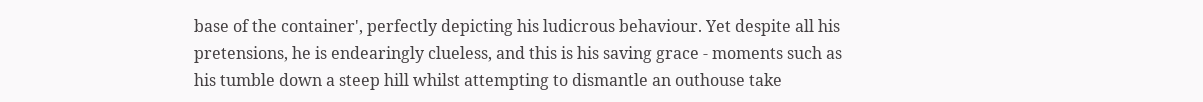base of the container', perfectly depicting his ludicrous behaviour. Yet despite all his pretensions, he is endearingly clueless, and this is his saving grace - moments such as his tumble down a steep hill whilst attempting to dismantle an outhouse take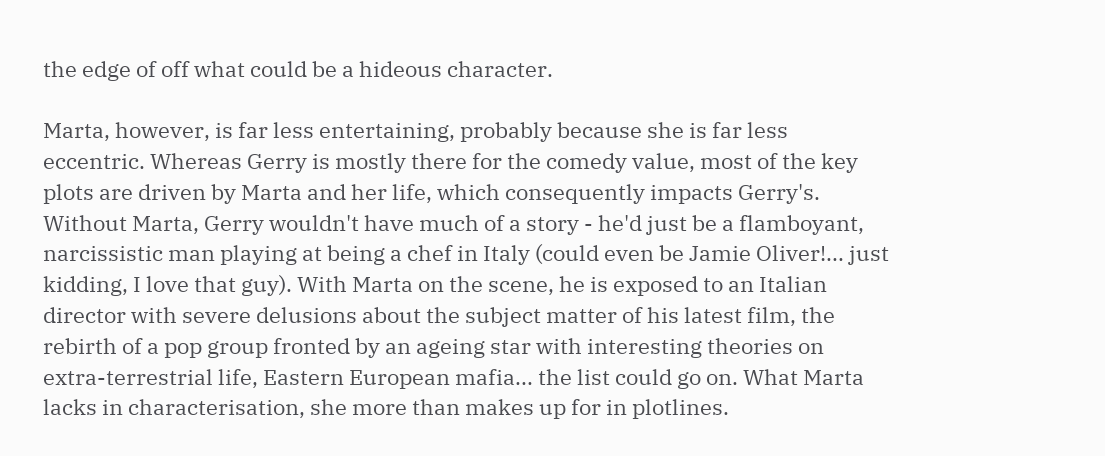the edge of off what could be a hideous character.

Marta, however, is far less entertaining, probably because she is far less eccentric. Whereas Gerry is mostly there for the comedy value, most of the key plots are driven by Marta and her life, which consequently impacts Gerry's. Without Marta, Gerry wouldn't have much of a story - he'd just be a flamboyant, narcissistic man playing at being a chef in Italy (could even be Jamie Oliver!... just kidding, I love that guy). With Marta on the scene, he is exposed to an Italian director with severe delusions about the subject matter of his latest film, the rebirth of a pop group fronted by an ageing star with interesting theories on extra-terrestrial life, Eastern European mafia... the list could go on. What Marta lacks in characterisation, she more than makes up for in plotlines.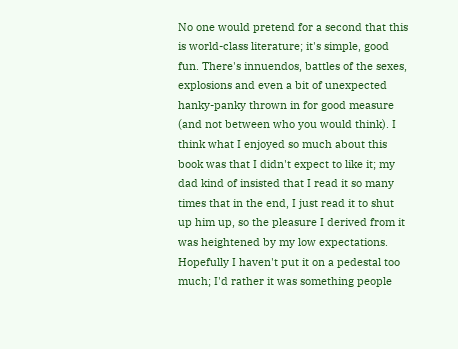No one would pretend for a second that this is world-class literature; it's simple, good fun. There's innuendos, battles of the sexes, explosions and even a bit of unexpected hanky-panky thrown in for good measure (and not between who you would think). I think what I enjoyed so much about this book was that I didn't expect to like it; my dad kind of insisted that I read it so many times that in the end, I just read it to shut up him up, so the pleasure I derived from it was heightened by my low expectations. Hopefully I haven't put it on a pedestal too much; I'd rather it was something people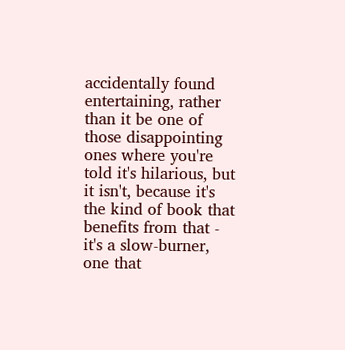accidentally found entertaining, rather than it be one of those disappointing ones where you're told it's hilarious, but it isn't, because it's the kind of book that benefits from that - it's a slow-burner, one that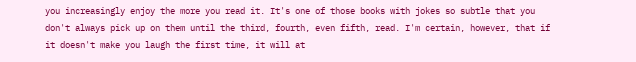you increasingly enjoy the more you read it. It's one of those books with jokes so subtle that you don't always pick up on them until the third, fourth, even fifth, read. I'm certain, however, that if it doesn't make you laugh the first time, it will at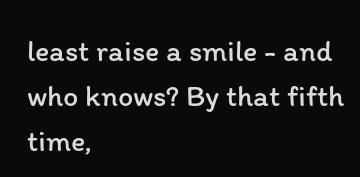least raise a smile - and who knows? By that fifth time,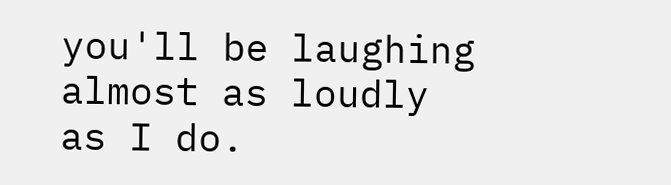you'll be laughing almost as loudly as I do.